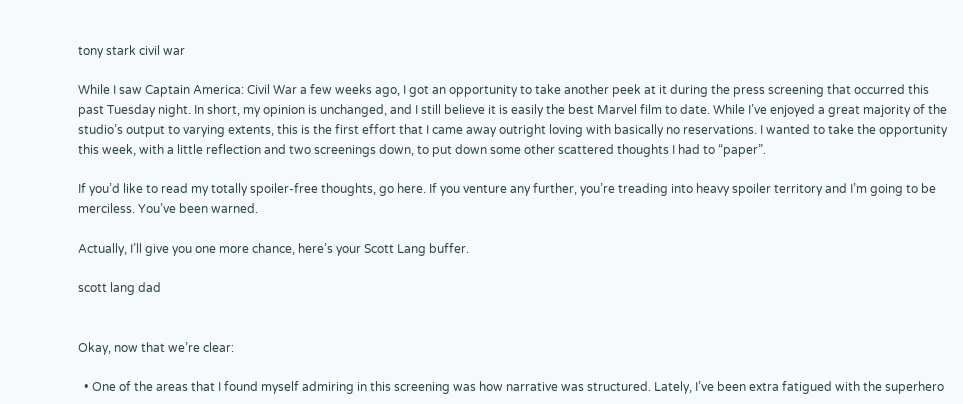tony stark civil war

While I saw Captain America: Civil War a few weeks ago, I got an opportunity to take another peek at it during the press screening that occurred this past Tuesday night. In short, my opinion is unchanged, and I still believe it is easily the best Marvel film to date. While I’ve enjoyed a great majority of the studio’s output to varying extents, this is the first effort that I came away outright loving with basically no reservations. I wanted to take the opportunity this week, with a little reflection and two screenings down, to put down some other scattered thoughts I had to “paper”.

If you’d like to read my totally spoiler-free thoughts, go here. If you venture any further, you’re treading into heavy spoiler territory and I’m going to be merciless. You’ve been warned.

Actually, I’ll give you one more chance, here’s your Scott Lang buffer.

scott lang dad


Okay, now that we’re clear:

  • One of the areas that I found myself admiring in this screening was how narrative was structured. Lately, I’ve been extra fatigued with the superhero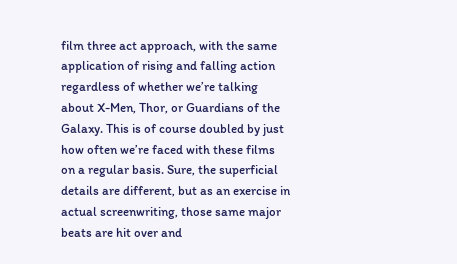film three act approach, with the same application of rising and falling action regardless of whether we’re talking about X-Men, Thor, or Guardians of the Galaxy. This is of course doubled by just how often we’re faced with these films on a regular basis. Sure, the superficial details are different, but as an exercise in actual screenwriting, those same major beats are hit over and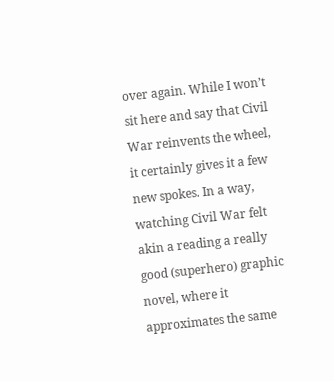over again. While I won’t sit here and say that Civil War reinvents the wheel, it certainly gives it a few new spokes. In a way, watching Civil War felt akin a reading a really good (superhero) graphic novel, where it approximates the same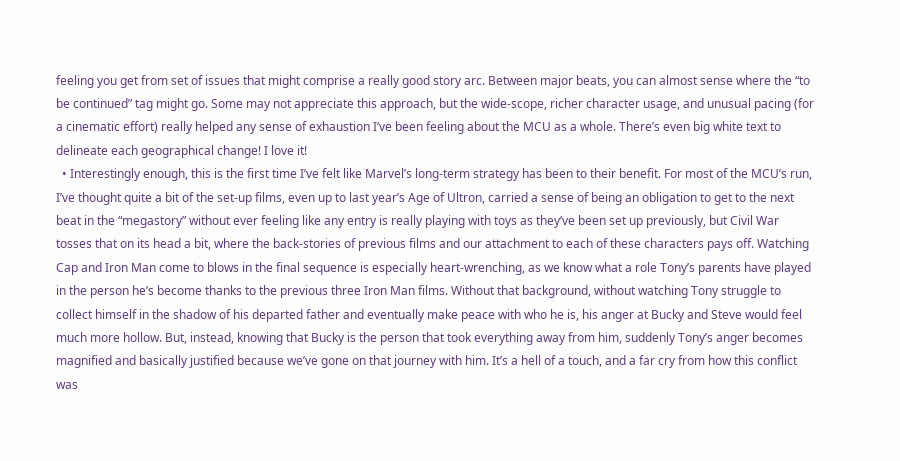feeling you get from set of issues that might comprise a really good story arc. Between major beats, you can almost sense where the “to be continued” tag might go. Some may not appreciate this approach, but the wide-scope, richer character usage, and unusual pacing (for a cinematic effort) really helped any sense of exhaustion I’ve been feeling about the MCU as a whole. There’s even big white text to delineate each geographical change! I love it!
  • Interestingly enough, this is the first time I’ve felt like Marvel’s long-term strategy has been to their benefit. For most of the MCU’s run, I’ve thought quite a bit of the set-up films, even up to last year’s Age of Ultron, carried a sense of being an obligation to get to the next beat in the “megastory” without ever feeling like any entry is really playing with toys as they’ve been set up previously, but Civil War tosses that on its head a bit, where the back-stories of previous films and our attachment to each of these characters pays off. Watching Cap and Iron Man come to blows in the final sequence is especially heart-wrenching, as we know what a role Tony’s parents have played in the person he’s become thanks to the previous three Iron Man films. Without that background, without watching Tony struggle to collect himself in the shadow of his departed father and eventually make peace with who he is, his anger at Bucky and Steve would feel much more hollow. But, instead, knowing that Bucky is the person that took everything away from him, suddenly Tony’s anger becomes magnified and basically justified because we’ve gone on that journey with him. It’s a hell of a touch, and a far cry from how this conflict was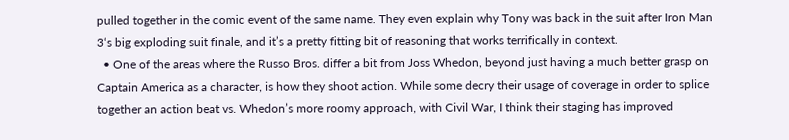pulled together in the comic event of the same name. They even explain why Tony was back in the suit after Iron Man 3‘s big exploding suit finale, and it’s a pretty fitting bit of reasoning that works terrifically in context.
  • One of the areas where the Russo Bros. differ a bit from Joss Whedon, beyond just having a much better grasp on Captain America as a character, is how they shoot action. While some decry their usage of coverage in order to splice together an action beat vs. Whedon’s more roomy approach, with Civil War, I think their staging has improved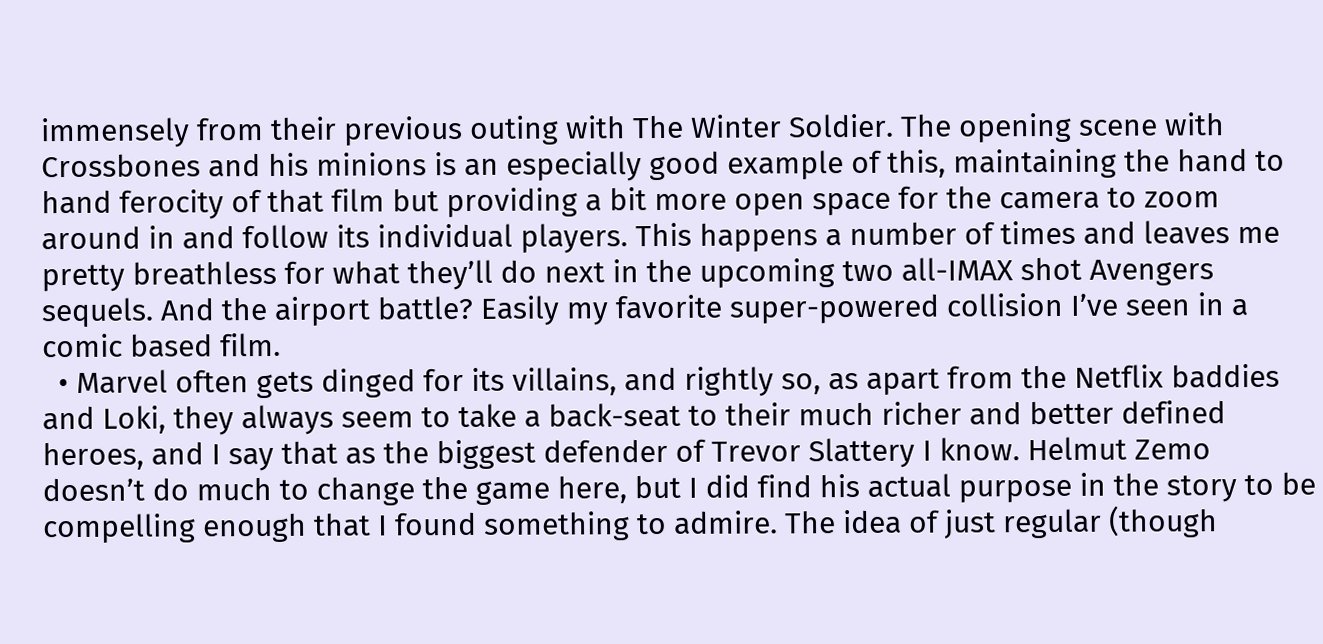immensely from their previous outing with The Winter Soldier. The opening scene with Crossbones and his minions is an especially good example of this, maintaining the hand to hand ferocity of that film but providing a bit more open space for the camera to zoom around in and follow its individual players. This happens a number of times and leaves me pretty breathless for what they’ll do next in the upcoming two all-IMAX shot Avengers sequels. And the airport battle? Easily my favorite super-powered collision I’ve seen in a comic based film.
  • Marvel often gets dinged for its villains, and rightly so, as apart from the Netflix baddies and Loki, they always seem to take a back-seat to their much richer and better defined heroes, and I say that as the biggest defender of Trevor Slattery I know. Helmut Zemo doesn’t do much to change the game here, but I did find his actual purpose in the story to be compelling enough that I found something to admire. The idea of just regular (though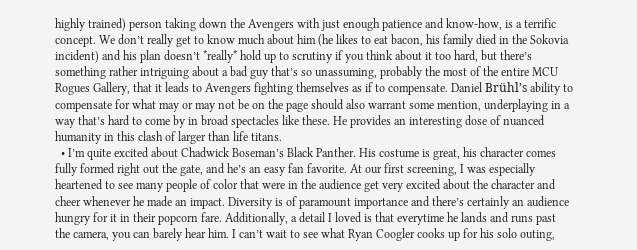highly trained) person taking down the Avengers with just enough patience and know-how, is a terrific concept. We don’t really get to know much about him (he likes to eat bacon, his family died in the Sokovia incident) and his plan doesn’t *really* hold up to scrutiny if you think about it too hard, but there’s something rather intriguing about a bad guy that’s so unassuming, probably the most of the entire MCU Rogues Gallery, that it leads to Avengers fighting themselves as if to compensate. Daniel Brühl’s ability to compensate for what may or may not be on the page should also warrant some mention, underplaying in a way that’s hard to come by in broad spectacles like these. He provides an interesting dose of nuanced humanity in this clash of larger than life titans.
  • I’m quite excited about Chadwick Boseman’s Black Panther. His costume is great, his character comes fully formed right out the gate, and he’s an easy fan favorite. At our first screening, I was especially heartened to see many people of color that were in the audience get very excited about the character and cheer whenever he made an impact. Diversity is of paramount importance and there’s certainly an audience hungry for it in their popcorn fare. Additionally, a detail I loved is that everytime he lands and runs past the camera, you can barely hear him. I can’t wait to see what Ryan Coogler cooks up for his solo outing,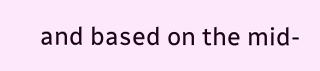and based on the mid-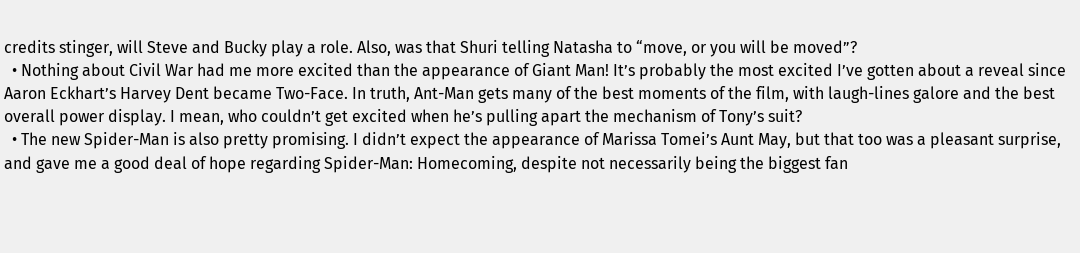credits stinger, will Steve and Bucky play a role. Also, was that Shuri telling Natasha to “move, or you will be moved”?
  • Nothing about Civil War had me more excited than the appearance of Giant Man! It’s probably the most excited I’ve gotten about a reveal since Aaron Eckhart’s Harvey Dent became Two-Face. In truth, Ant-Man gets many of the best moments of the film, with laugh-lines galore and the best overall power display. I mean, who couldn’t get excited when he’s pulling apart the mechanism of Tony’s suit?
  • The new Spider-Man is also pretty promising. I didn’t expect the appearance of Marissa Tomei’s Aunt May, but that too was a pleasant surprise, and gave me a good deal of hope regarding Spider-Man: Homecoming, despite not necessarily being the biggest fan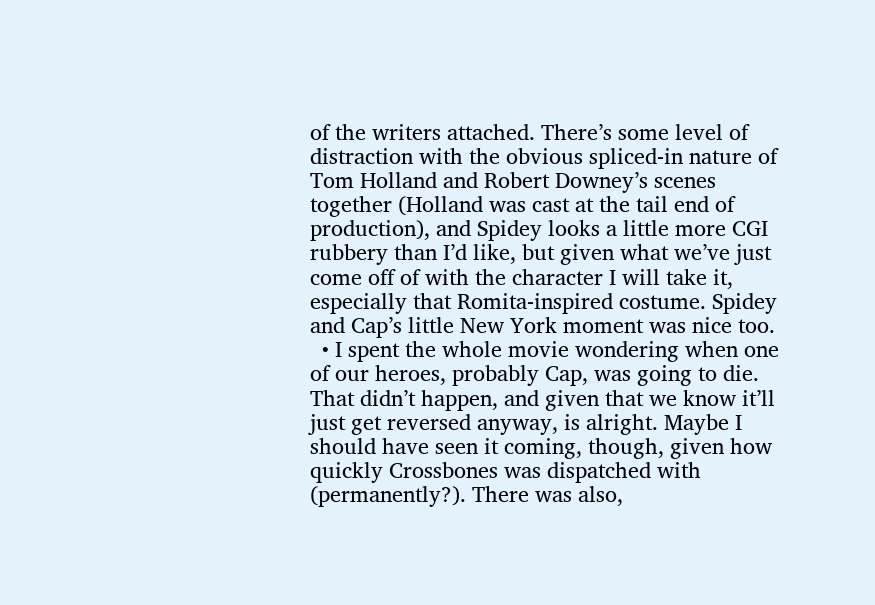of the writers attached. There’s some level of distraction with the obvious spliced-in nature of Tom Holland and Robert Downey’s scenes together (Holland was cast at the tail end of production), and Spidey looks a little more CGI rubbery than I’d like, but given what we’ve just come off of with the character I will take it, especially that Romita-inspired costume. Spidey and Cap’s little New York moment was nice too.
  • I spent the whole movie wondering when one of our heroes, probably Cap, was going to die. That didn’t happen, and given that we know it’ll just get reversed anyway, is alright. Maybe I should have seen it coming, though, given how quickly Crossbones was dispatched with (permanently?). There was also,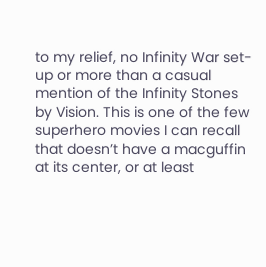to my relief, no Infinity War set-up or more than a casual mention of the Infinity Stones by Vision. This is one of the few superhero movies I can recall that doesn’t have a macguffin at its center, or at least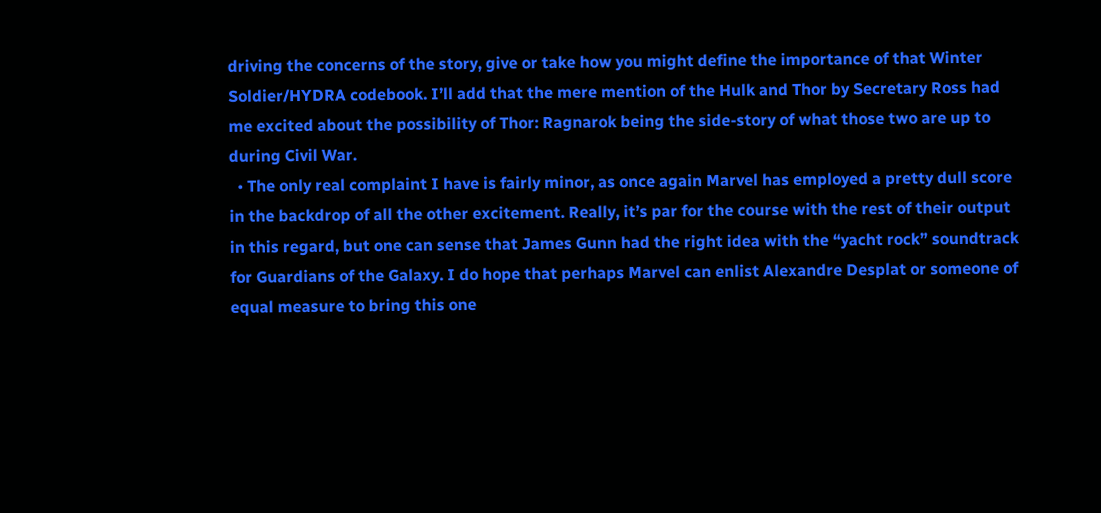driving the concerns of the story, give or take how you might define the importance of that Winter Soldier/HYDRA codebook. I’ll add that the mere mention of the Hulk and Thor by Secretary Ross had me excited about the possibility of Thor: Ragnarok being the side-story of what those two are up to during Civil War.
  • The only real complaint I have is fairly minor, as once again Marvel has employed a pretty dull score in the backdrop of all the other excitement. Really, it’s par for the course with the rest of their output in this regard, but one can sense that James Gunn had the right idea with the “yacht rock” soundtrack for Guardians of the Galaxy. I do hope that perhaps Marvel can enlist Alexandre Desplat or someone of equal measure to bring this one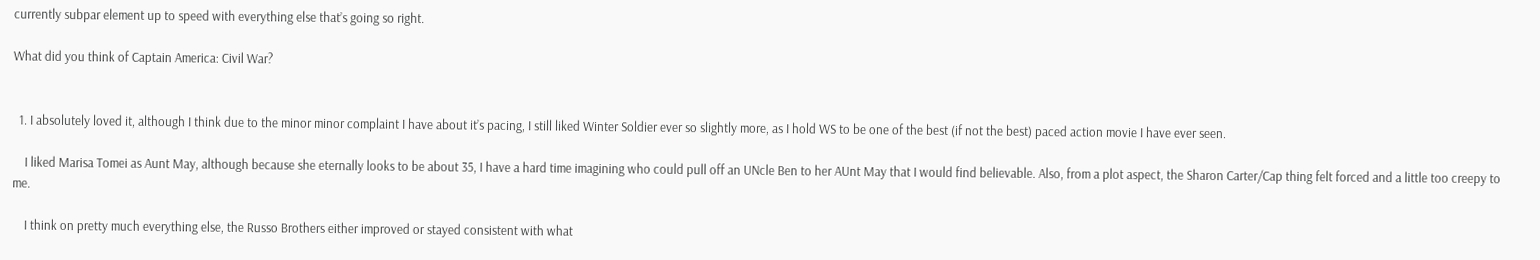currently subpar element up to speed with everything else that’s going so right.

What did you think of Captain America: Civil War?


  1. I absolutely loved it, although I think due to the minor minor complaint I have about it’s pacing, I still liked Winter Soldier ever so slightly more, as I hold WS to be one of the best (if not the best) paced action movie I have ever seen.

    I liked Marisa Tomei as Aunt May, although because she eternally looks to be about 35, I have a hard time imagining who could pull off an UNcle Ben to her AUnt May that I would find believable. Also, from a plot aspect, the Sharon Carter/Cap thing felt forced and a little too creepy to me.

    I think on pretty much everything else, the Russo Brothers either improved or stayed consistent with what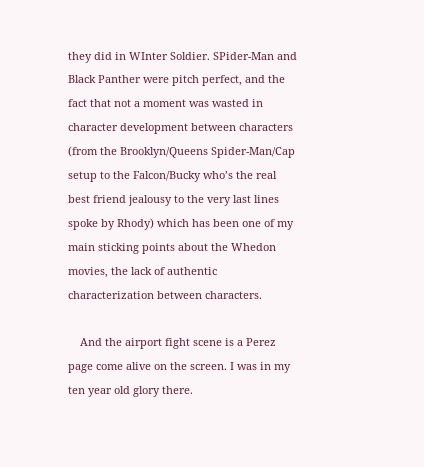they did in WInter Soldier. SPider-Man and Black Panther were pitch perfect, and the fact that not a moment was wasted in character development between characters (from the Brooklyn/Queens Spider-Man/Cap setup to the Falcon/Bucky who’s the real best friend jealousy to the very last lines spoke by Rhody) which has been one of my main sticking points about the Whedon movies, the lack of authentic characterization between characters.

    And the airport fight scene is a Perez page come alive on the screen. I was in my ten year old glory there.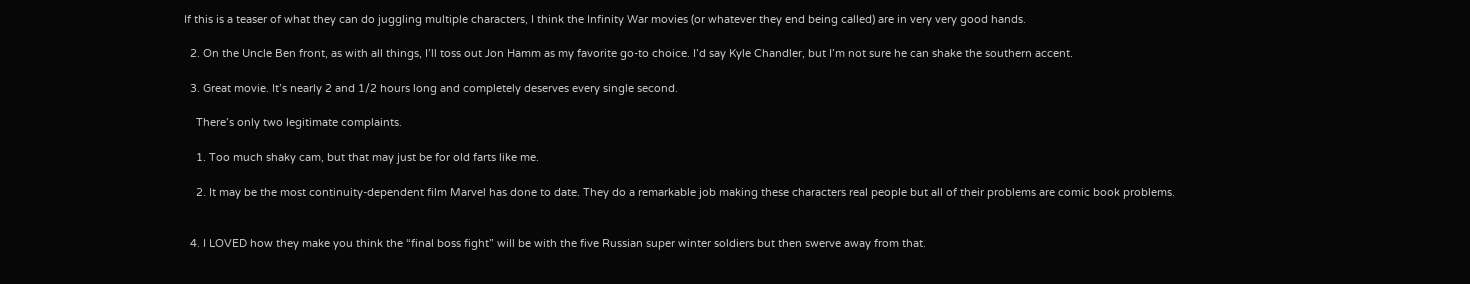If this is a teaser of what they can do juggling multiple characters, I think the Infinity War movies (or whatever they end being called) are in very very good hands.

  2. On the Uncle Ben front, as with all things, I’ll toss out Jon Hamm as my favorite go-to choice. I’d say Kyle Chandler, but I’m not sure he can shake the southern accent.

  3. Great movie. It’s nearly 2 and 1/2 hours long and completely deserves every single second.

    There’s only two legitimate complaints.

    1. Too much shaky cam, but that may just be for old farts like me.

    2. It may be the most continuity-dependent film Marvel has done to date. They do a remarkable job making these characters real people but all of their problems are comic book problems.


  4. I LOVED how they make you think the “final boss fight” will be with the five Russian super winter soldiers but then swerve away from that.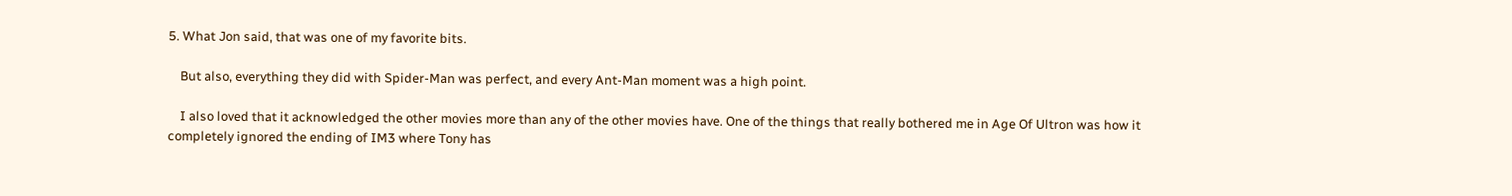5. What Jon said, that was one of my favorite bits.

    But also, everything they did with Spider-Man was perfect, and every Ant-Man moment was a high point.

    I also loved that it acknowledged the other movies more than any of the other movies have. One of the things that really bothered me in Age Of Ultron was how it completely ignored the ending of IM3 where Tony has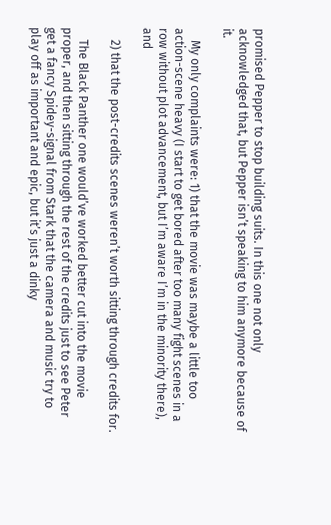promised Pepper to stop building suits. In this one not only acknowledged that, but Pepper isn’t speaking to him anymore because of it.

    My only complaints were: 1) that the movie was maybe a little too action-scene heavy (I start to get bored after too many fight scenes in a row without plot advancement, but I’m aware I’m in the minority there), and

    2) that the post-credits scenes weren’t worth sitting through credits for.

    The Black Panther one would’ve worked better cut into the movie proper, and then sitting through the rest of the credits just to see Peter get a fancy Spidey-signal from Stark that the camera and music try to play off as important and epic, but it’s just a dinky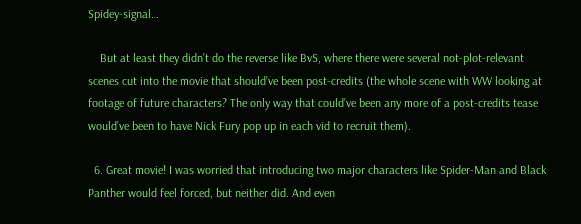Spidey-signal…

    But at least they didn’t do the reverse like BvS, where there were several not-plot-relevant scenes cut into the movie that should’ve been post-credits (the whole scene with WW looking at footage of future characters? The only way that could’ve been any more of a post-credits tease would’ve been to have Nick Fury pop up in each vid to recruit them).

  6. Great movie! I was worried that introducing two major characters like Spider-Man and Black Panther would feel forced, but neither did. And even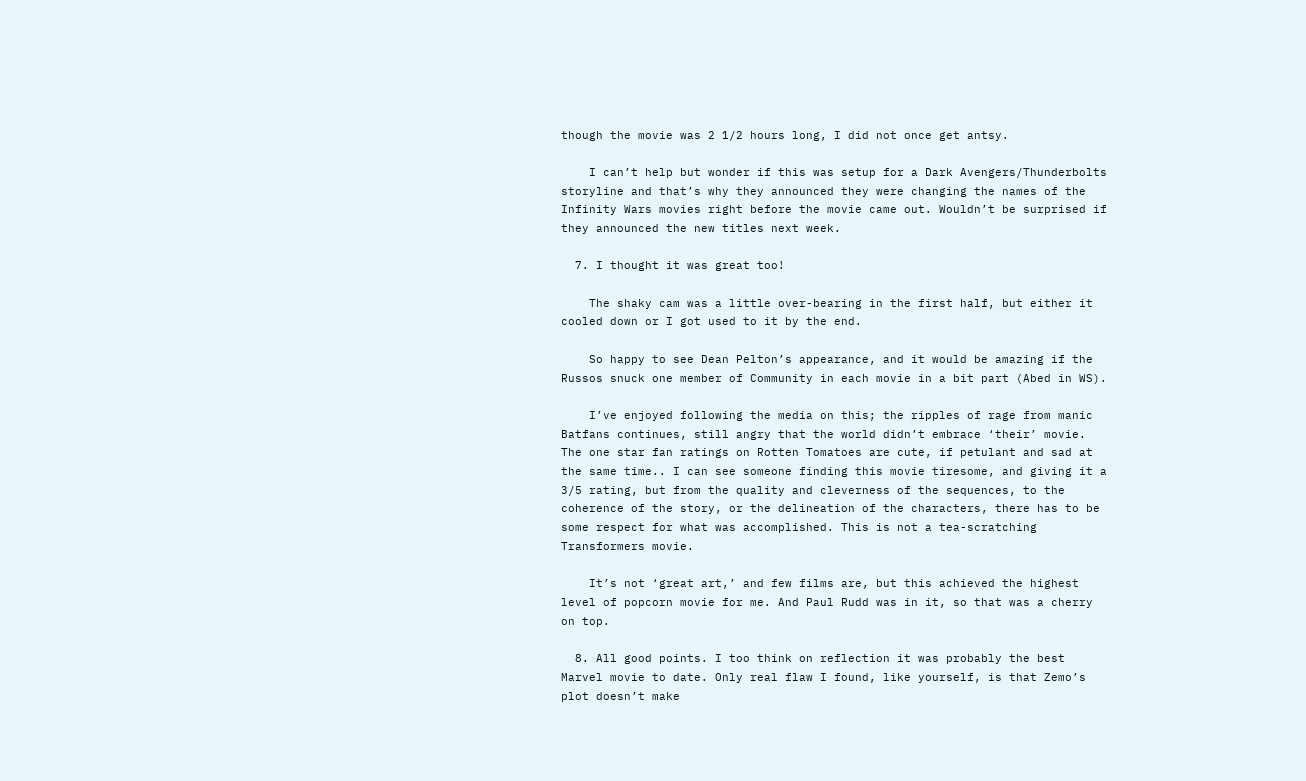though the movie was 2 1/2 hours long, I did not once get antsy.

    I can’t help but wonder if this was setup for a Dark Avengers/Thunderbolts storyline and that’s why they announced they were changing the names of the Infinity Wars movies right before the movie came out. Wouldn’t be surprised if they announced the new titles next week.

  7. I thought it was great too!

    The shaky cam was a little over-bearing in the first half, but either it cooled down or I got used to it by the end.

    So happy to see Dean Pelton’s appearance, and it would be amazing if the Russos snuck one member of Community in each movie in a bit part (Abed in WS).

    I’ve enjoyed following the media on this; the ripples of rage from manic Batfans continues, still angry that the world didn’t embrace ‘their’ movie. The one star fan ratings on Rotten Tomatoes are cute, if petulant and sad at the same time.. I can see someone finding this movie tiresome, and giving it a 3/5 rating, but from the quality and cleverness of the sequences, to the coherence of the story, or the delineation of the characters, there has to be some respect for what was accomplished. This is not a tea-scratching Transformers movie.

    It’s not ‘great art,’ and few films are, but this achieved the highest level of popcorn movie for me. And Paul Rudd was in it, so that was a cherry on top.

  8. All good points. I too think on reflection it was probably the best Marvel movie to date. Only real flaw I found, like yourself, is that Zemo’s plot doesn’t make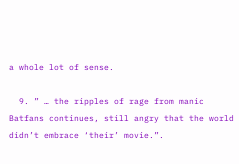a whole lot of sense.

  9. ” … the ripples of rage from manic Batfans continues, still angry that the world didn’t embrace ‘their’ movie.”.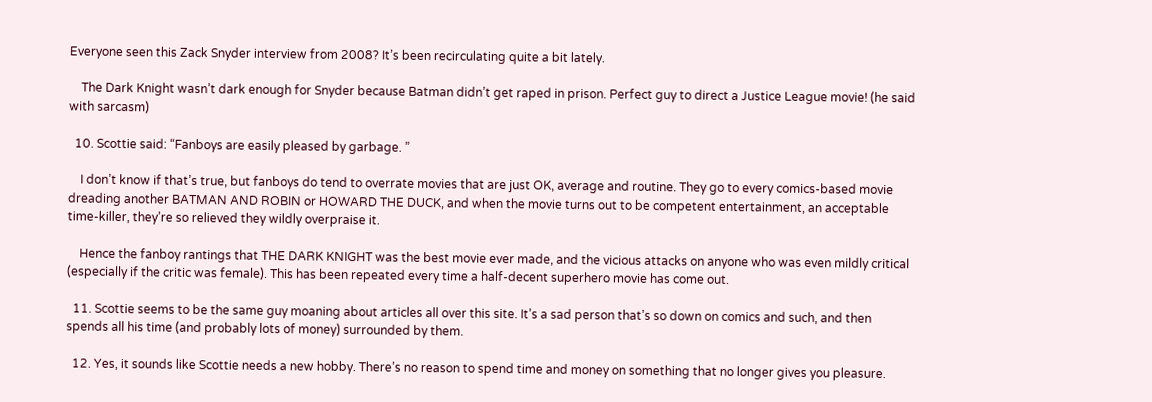Everyone seen this Zack Snyder interview from 2008? It’s been recirculating quite a bit lately.

    The Dark Knight wasn’t dark enough for Snyder because Batman didn’t get raped in prison. Perfect guy to direct a Justice League movie! (he said with sarcasm)

  10. Scottie said: “Fanboys are easily pleased by garbage. ”

    I don’t know if that’s true, but fanboys do tend to overrate movies that are just OK, average and routine. They go to every comics-based movie dreading another BATMAN AND ROBIN or HOWARD THE DUCK, and when the movie turns out to be competent entertainment, an acceptable time-killer, they’re so relieved they wildly overpraise it.

    Hence the fanboy rantings that THE DARK KNIGHT was the best movie ever made, and the vicious attacks on anyone who was even mildly critical (especially if the critic was female). This has been repeated every time a half-decent superhero movie has come out.

  11. Scottie seems to be the same guy moaning about articles all over this site. It’s a sad person that’s so down on comics and such, and then spends all his time (and probably lots of money) surrounded by them.

  12. Yes, it sounds like Scottie needs a new hobby. There’s no reason to spend time and money on something that no longer gives you pleasure.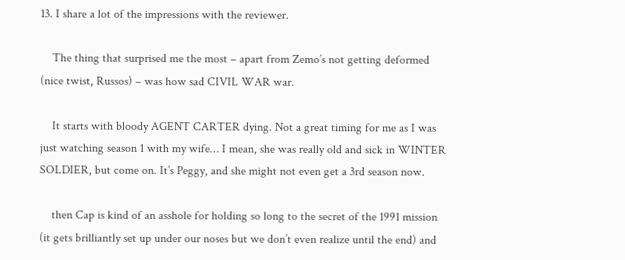13. I share a lot of the impressions with the reviewer.

    The thing that surprised me the most – apart from Zemo’s not getting deformed (nice twist, Russos) – was how sad CIVIL WAR war.

    It starts with bloody AGENT CARTER dying. Not a great timing for me as I was just watching season 1 with my wife… I mean, she was really old and sick in WINTER SOLDIER, but come on. It’s Peggy, and she might not even get a 3rd season now.

    then Cap is kind of an asshole for holding so long to the secret of the 1991 mission (it gets brilliantly set up under our noses but we don’t even realize until the end) and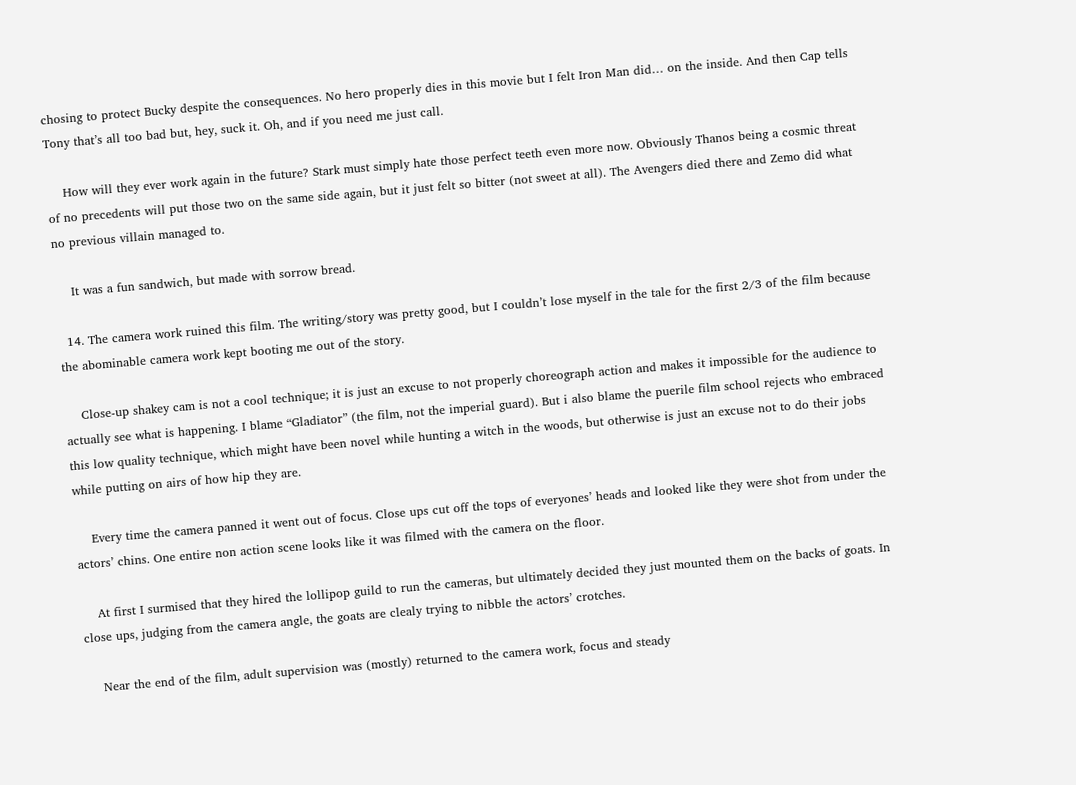chosing to protect Bucky despite the consequences. No hero properly dies in this movie but I felt Iron Man did… on the inside. And then Cap tells Tony that’s all too bad but, hey, suck it. Oh, and if you need me just call.

    How will they ever work again in the future? Stark must simply hate those perfect teeth even more now. Obviously Thanos being a cosmic threat of no precedents will put those two on the same side again, but it just felt so bitter (not sweet at all). The Avengers died there and Zemo did what no previous villain managed to.

    It was a fun sandwich, but made with sorrow bread.

  14. The camera work ruined this film. The writing/story was pretty good, but I couldn’t lose myself in the tale for the first 2/3 of the film because the abominable camera work kept booting me out of the story.

    Close-up shakey cam is not a cool technique; it is just an excuse to not properly choreograph action and makes it impossible for the audience to actually see what is happening. I blame “Gladiator” (the film, not the imperial guard). But i also blame the puerile film school rejects who embraced this low quality technique, which might have been novel while hunting a witch in the woods, but otherwise is just an excuse not to do their jobs while putting on airs of how hip they are.

    Every time the camera panned it went out of focus. Close ups cut off the tops of everyones’ heads and looked like they were shot from under the actors’ chins. One entire non action scene looks like it was filmed with the camera on the floor.

    At first I surmised that they hired the lollipop guild to run the cameras, but ultimately decided they just mounted them on the backs of goats. In close ups, judging from the camera angle, the goats are clealy trying to nibble the actors’ crotches.

    Near the end of the film, adult supervision was (mostly) returned to the camera work, focus and steady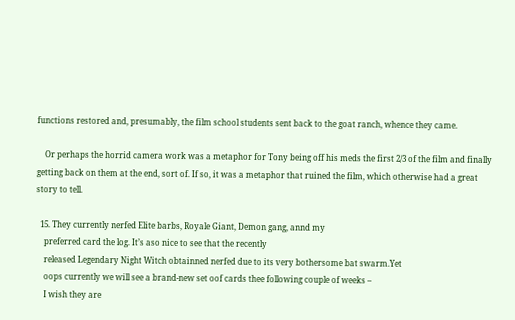functions restored and, presumably, the film school students sent back to the goat ranch, whence they came.

    Or perhaps the horrid camera work was a metaphor for Tony being off his meds the first 2/3 of the film and finally getting back on them at the end, sort of. If so, it was a metaphor that ruined the film, which otherwise had a great story to tell.

  15. They currently nerfed Elite barbs, Royale Giant, Demon gang, annd my
    preferred card the log. It’s aso nice to see that the recently
    released Legendary Night Witch obtainned nerfed due to its very bothersome bat swarm.Yet
    oops currently we will see a brand-new set oof cards thee following couple of weeks –
    I wish they are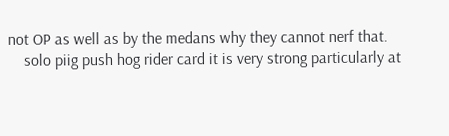not OP as well as by the medans why they cannot nerf that.
    solo piig push hog rider card it is very strong particularly at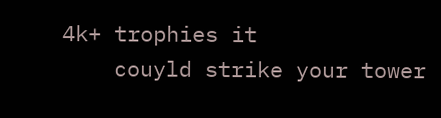4k+ trophies it
    couyld strike your tower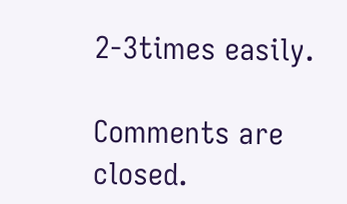2-3times easily.

Comments are closed.